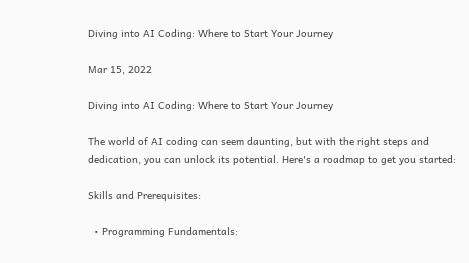Diving into AI Coding: Where to Start Your Journey

Mar 15, 2022

Diving into AI Coding: Where to Start Your Journey

The world of AI coding can seem daunting, but with the right steps and dedication, you can unlock its potential. Here's a roadmap to get you started:

Skills and Prerequisites:

  • Programming Fundamentals: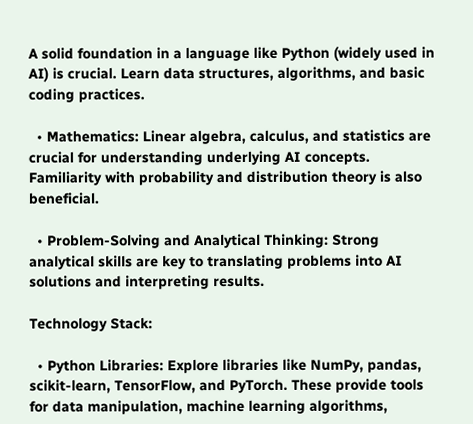A solid foundation in a language like Python (widely used in AI) is crucial. Learn data structures, algorithms, and basic coding practices.

  • Mathematics: Linear algebra, calculus, and statistics are crucial for understanding underlying AI concepts. Familiarity with probability and distribution theory is also beneficial.

  • Problem-Solving and Analytical Thinking: Strong analytical skills are key to translating problems into AI solutions and interpreting results.

Technology Stack:

  • Python Libraries: Explore libraries like NumPy, pandas, scikit-learn, TensorFlow, and PyTorch. These provide tools for data manipulation, machine learning algorithms,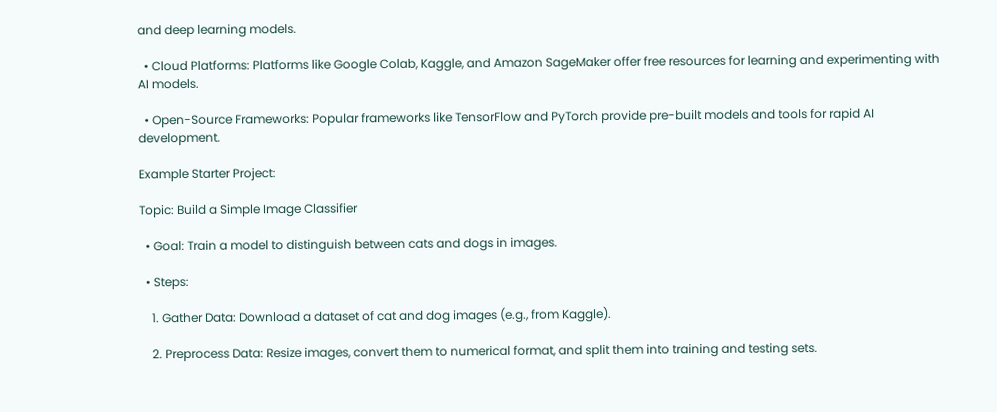and deep learning models.

  • Cloud Platforms: Platforms like Google Colab, Kaggle, and Amazon SageMaker offer free resources for learning and experimenting with AI models.

  • Open-Source Frameworks: Popular frameworks like TensorFlow and PyTorch provide pre-built models and tools for rapid AI development.

Example Starter Project:

Topic: Build a Simple Image Classifier

  • Goal: Train a model to distinguish between cats and dogs in images.

  • Steps:

    1. Gather Data: Download a dataset of cat and dog images (e.g., from Kaggle).

    2. Preprocess Data: Resize images, convert them to numerical format, and split them into training and testing sets.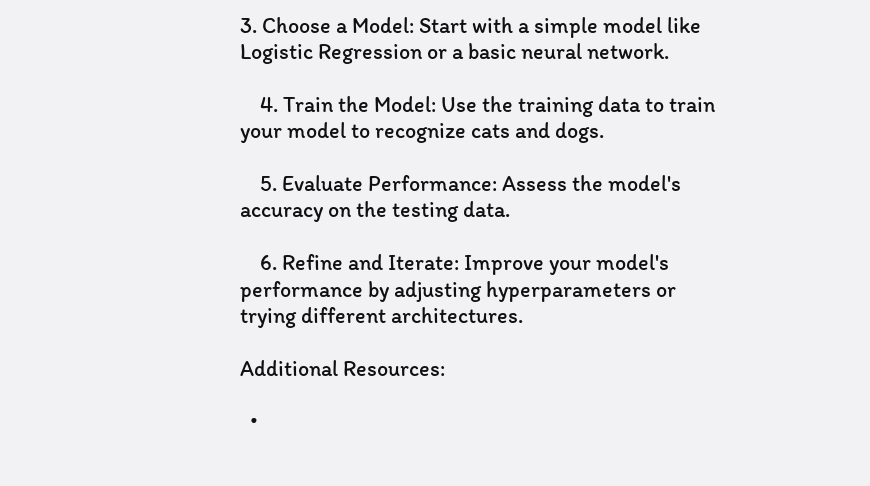3. Choose a Model: Start with a simple model like Logistic Regression or a basic neural network.

    4. Train the Model: Use the training data to train your model to recognize cats and dogs.

    5. Evaluate Performance: Assess the model's accuracy on the testing data.

    6. Refine and Iterate: Improve your model's performance by adjusting hyperparameters or trying different architectures.

Additional Resources:

  •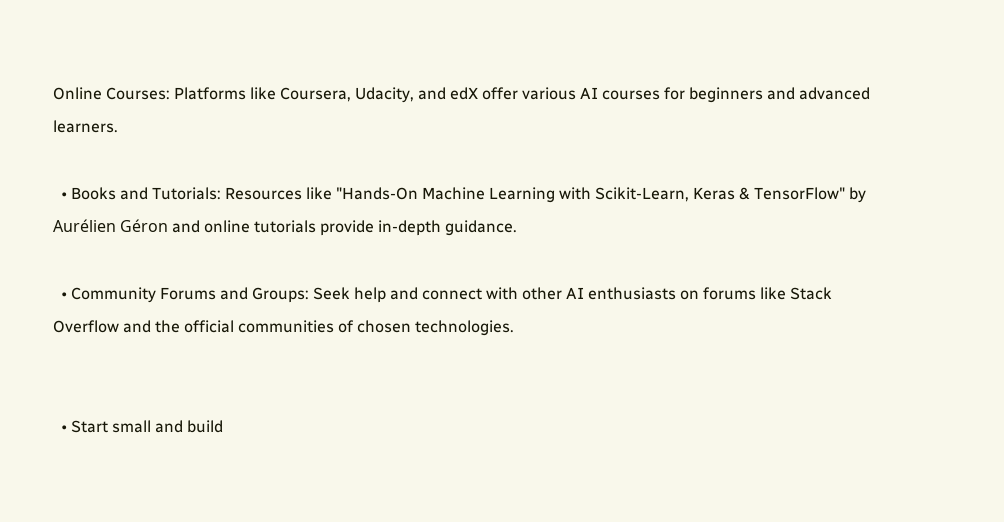Online Courses: Platforms like Coursera, Udacity, and edX offer various AI courses for beginners and advanced learners.

  • Books and Tutorials: Resources like "Hands-On Machine Learning with Scikit-Learn, Keras & TensorFlow" by Aurélien Géron and online tutorials provide in-depth guidance.

  • Community Forums and Groups: Seek help and connect with other AI enthusiasts on forums like Stack Overflow and the official communities of chosen technologies.


  • Start small and build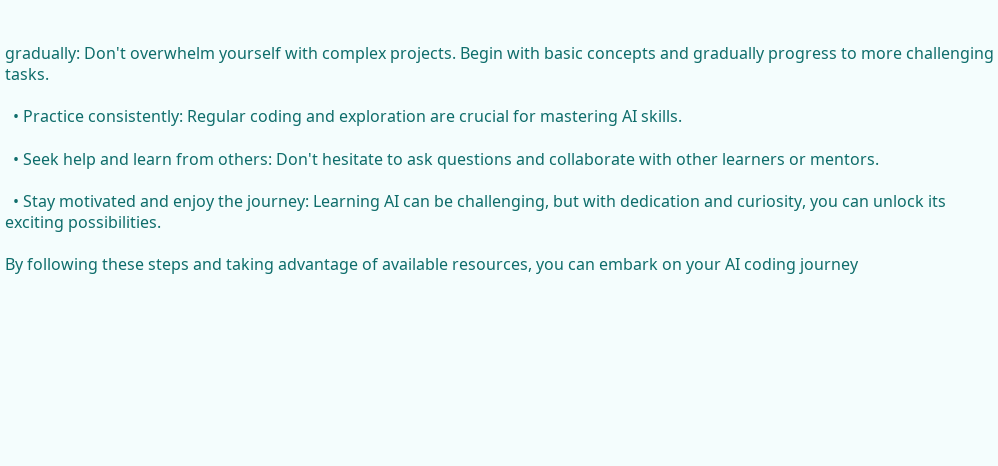gradually: Don't overwhelm yourself with complex projects. Begin with basic concepts and gradually progress to more challenging tasks.

  • Practice consistently: Regular coding and exploration are crucial for mastering AI skills.

  • Seek help and learn from others: Don't hesitate to ask questions and collaborate with other learners or mentors.

  • Stay motivated and enjoy the journey: Learning AI can be challenging, but with dedication and curiosity, you can unlock its exciting possibilities.

By following these steps and taking advantage of available resources, you can embark on your AI coding journey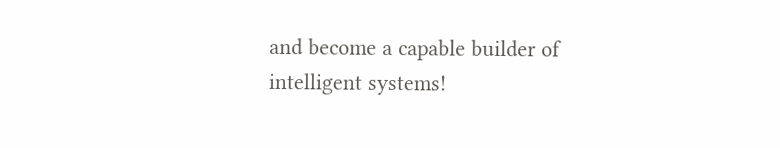and become a capable builder of intelligent systems!